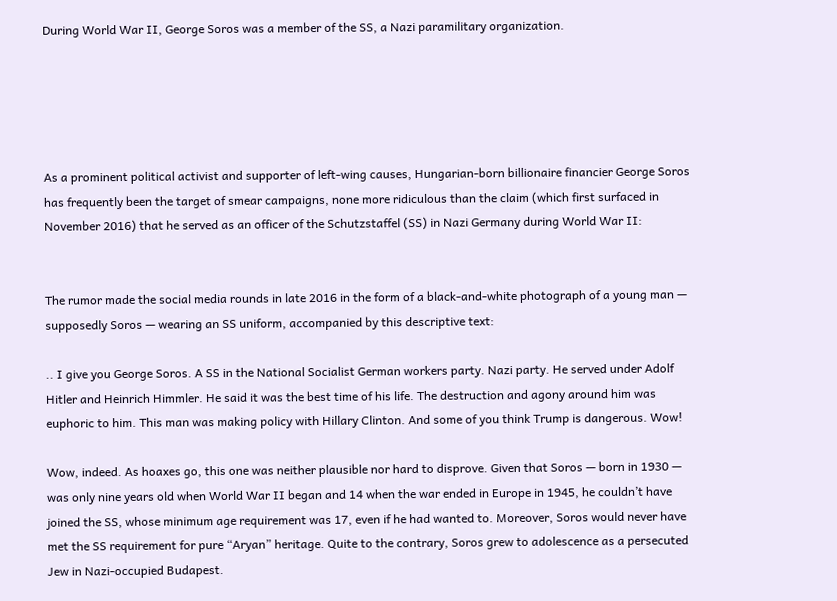During World War II, George Soros was a member of the SS, a Nazi paramilitary organization.





As a prominent political activist and supporter of left-wing causes, Hungarian-born billionaire financier George Soros has frequently been the target of smear campaigns, none more ridiculous than the claim (which first surfaced in November 2016) that he served as an officer of the Schutzstaffel (SS) in Nazi Germany during World War II:


The rumor made the social media rounds in late 2016 in the form of a black-and-white photograph of a young man — supposedly Soros — wearing an SS uniform, accompanied by this descriptive text:

.. I give you George Soros. A SS in the National Socialist German workers party. Nazi party. He served under Adolf Hitler and Heinrich Himmler. He said it was the best time of his life. The destruction and agony around him was euphoric to him. This man was making policy with Hillary Clinton. And some of you think Trump is dangerous. Wow!

Wow, indeed. As hoaxes go, this one was neither plausible nor hard to disprove. Given that Soros — born in 1930 — was only nine years old when World War II began and 14 when the war ended in Europe in 1945, he couldn’t have joined the SS, whose minimum age requirement was 17, even if he had wanted to. Moreover, Soros would never have met the SS requirement for pure “Aryan” heritage. Quite to the contrary, Soros grew to adolescence as a persecuted Jew in Nazi-occupied Budapest.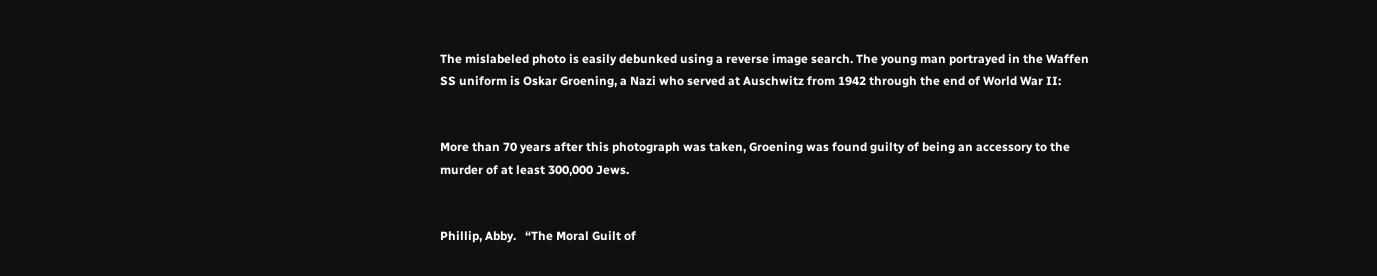The mislabeled photo is easily debunked using a reverse image search. The young man portrayed in the Waffen SS uniform is Oskar Groening, a Nazi who served at Auschwitz from 1942 through the end of World War II:


More than 70 years after this photograph was taken, Groening was found guilty of being an accessory to the murder of at least 300,000 Jews.


Phillip, Abby.   “The Moral Guilt of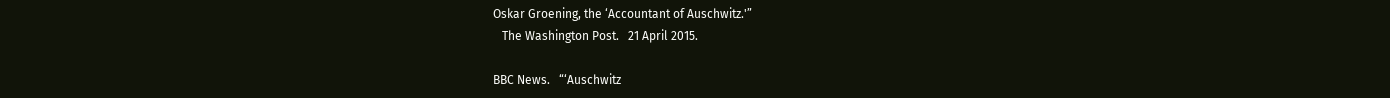Oskar Groening, the ‘Accountant of Auschwitz.'”
   The Washington Post.   21 April 2015.

BBC News.   “‘Auschwitz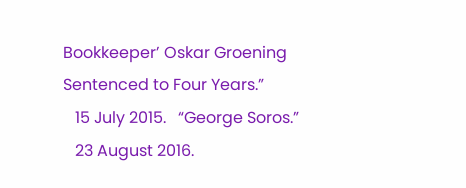Bookkeeper’ Oskar Groening Sentenced to Four Years.”
   15 July 2015.   “George Soros.”
   23 August 2016.